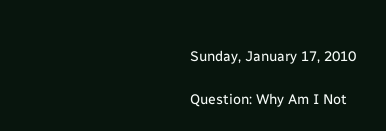Sunday, January 17, 2010

Question: Why Am I Not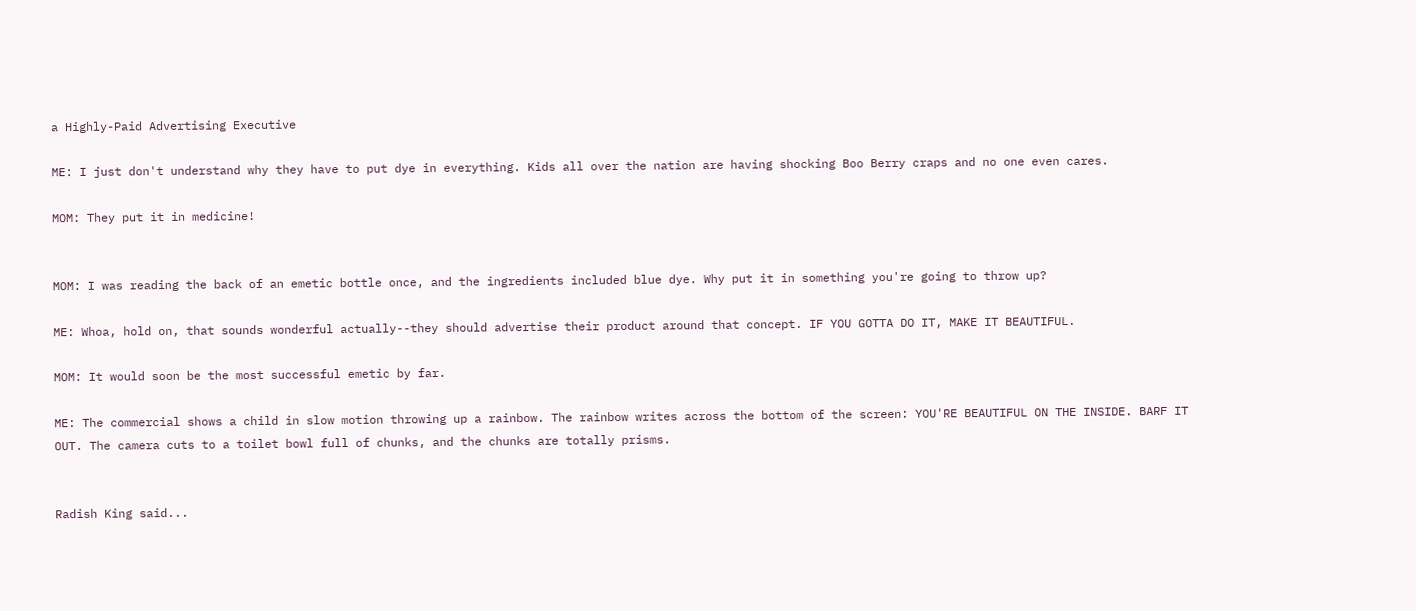a Highly-Paid Advertising Executive

ME: I just don't understand why they have to put dye in everything. Kids all over the nation are having shocking Boo Berry craps and no one even cares.

MOM: They put it in medicine!


MOM: I was reading the back of an emetic bottle once, and the ingredients included blue dye. Why put it in something you're going to throw up?

ME: Whoa, hold on, that sounds wonderful actually--they should advertise their product around that concept. IF YOU GOTTA DO IT, MAKE IT BEAUTIFUL.

MOM: It would soon be the most successful emetic by far.

ME: The commercial shows a child in slow motion throwing up a rainbow. The rainbow writes across the bottom of the screen: YOU'RE BEAUTIFUL ON THE INSIDE. BARF IT OUT. The camera cuts to a toilet bowl full of chunks, and the chunks are totally prisms.


Radish King said...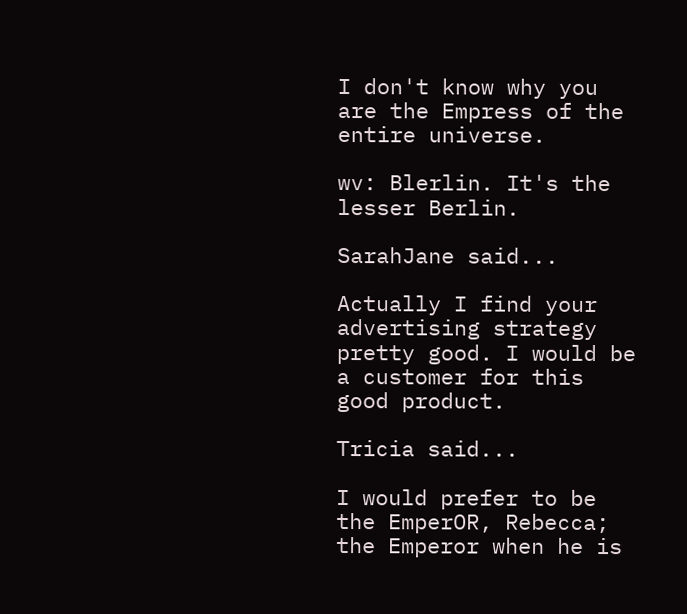I don't know why you are the Empress of the entire universe.

wv: Blerlin. It's the lesser Berlin.

SarahJane said...

Actually I find your advertising strategy pretty good. I would be a customer for this good product.

Tricia said...

I would prefer to be the EmperOR, Rebecca; the Emperor when he is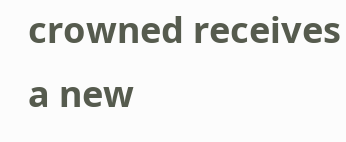crowned receives a new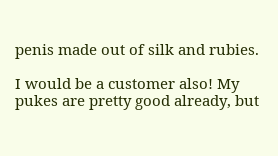penis made out of silk and rubies.

I would be a customer also! My pukes are pretty good already, but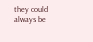they could always be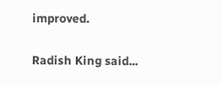improved.

Radish King said...